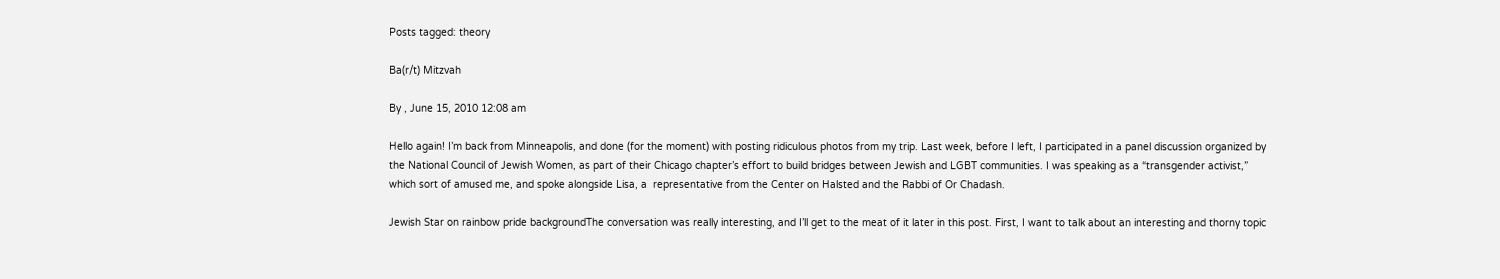Posts tagged: theory

Ba(r/t) Mitzvah

By , June 15, 2010 12:08 am

Hello again! I’m back from Minneapolis, and done (for the moment) with posting ridiculous photos from my trip. Last week, before I left, I participated in a panel discussion organized by the National Council of Jewish Women, as part of their Chicago chapter’s effort to build bridges between Jewish and LGBT communities. I was speaking as a “transgender activist,” which sort of amused me, and spoke alongside Lisa, a  representative from the Center on Halsted and the Rabbi of Or Chadash.

Jewish Star on rainbow pride backgroundThe conversation was really interesting, and I’ll get to the meat of it later in this post. First, I want to talk about an interesting and thorny topic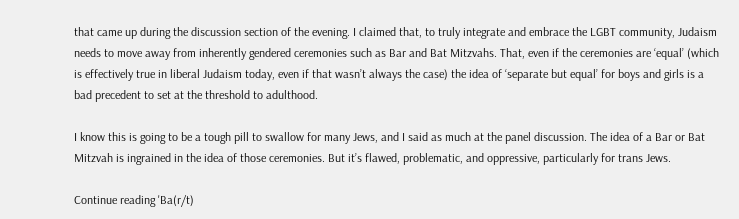that came up during the discussion section of the evening. I claimed that, to truly integrate and embrace the LGBT community, Judaism needs to move away from inherently gendered ceremonies such as Bar and Bat Mitzvahs. That, even if the ceremonies are ‘equal’ (which is effectively true in liberal Judaism today, even if that wasn’t always the case) the idea of ‘separate but equal’ for boys and girls is a bad precedent to set at the threshold to adulthood.

I know this is going to be a tough pill to swallow for many Jews, and I said as much at the panel discussion. The idea of a Bar or Bat Mitzvah is ingrained in the idea of those ceremonies. But it’s flawed, problematic, and oppressive, particularly for trans Jews.

Continue reading 'Ba(r/t)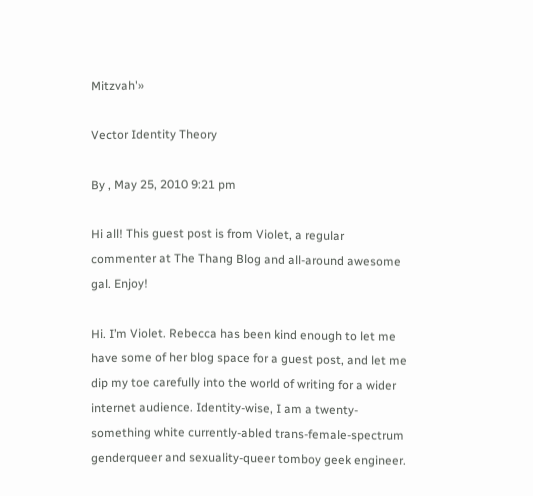Mitzvah'»

Vector Identity Theory

By , May 25, 2010 9:21 pm

Hi all! This guest post is from Violet, a regular commenter at The Thang Blog and all-around awesome gal. Enjoy!

Hi. I’m Violet. Rebecca has been kind enough to let me have some of her blog space for a guest post, and let me dip my toe carefully into the world of writing for a wider internet audience. Identity-wise, I am a twenty-something white currently-abled trans-female-spectrum genderqueer and sexuality-queer tomboy geek engineer.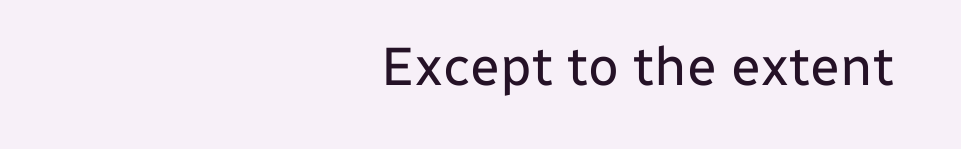Except to the extent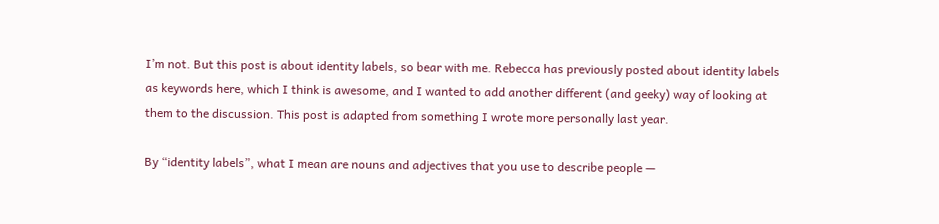I’m not. But this post is about identity labels, so bear with me. Rebecca has previously posted about identity labels as keywords here, which I think is awesome, and I wanted to add another different (and geeky) way of looking at them to the discussion. This post is adapted from something I wrote more personally last year.

By “identity labels”, what I mean are nouns and adjectives that you use to describe people —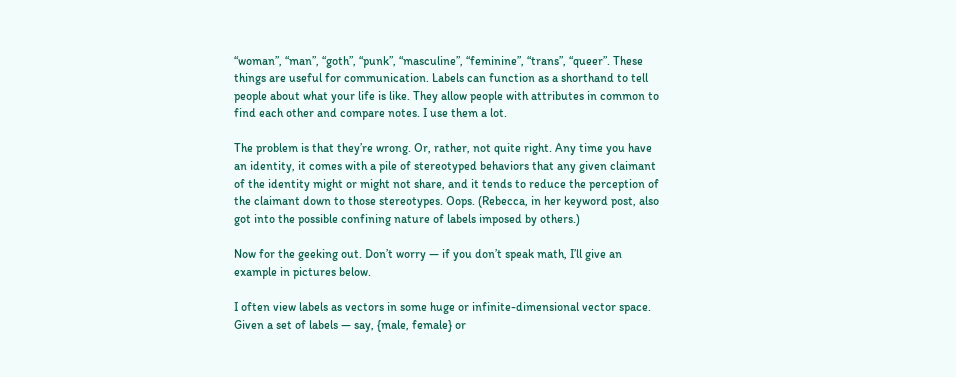“woman”, “man”, “goth”, “punk”, “masculine”, “feminine”, “trans”, “queer”. These things are useful for communication. Labels can function as a shorthand to tell people about what your life is like. They allow people with attributes in common to find each other and compare notes. I use them a lot.

The problem is that they’re wrong. Or, rather, not quite right. Any time you have an identity, it comes with a pile of stereotyped behaviors that any given claimant of the identity might or might not share, and it tends to reduce the perception of the claimant down to those stereotypes. Oops. (Rebecca, in her keyword post, also got into the possible confining nature of labels imposed by others.)

Now for the geeking out. Don’t worry — if you don’t speak math, I’ll give an example in pictures below.

I often view labels as vectors in some huge or infinite-dimensional vector space. Given a set of labels — say, {male, female} or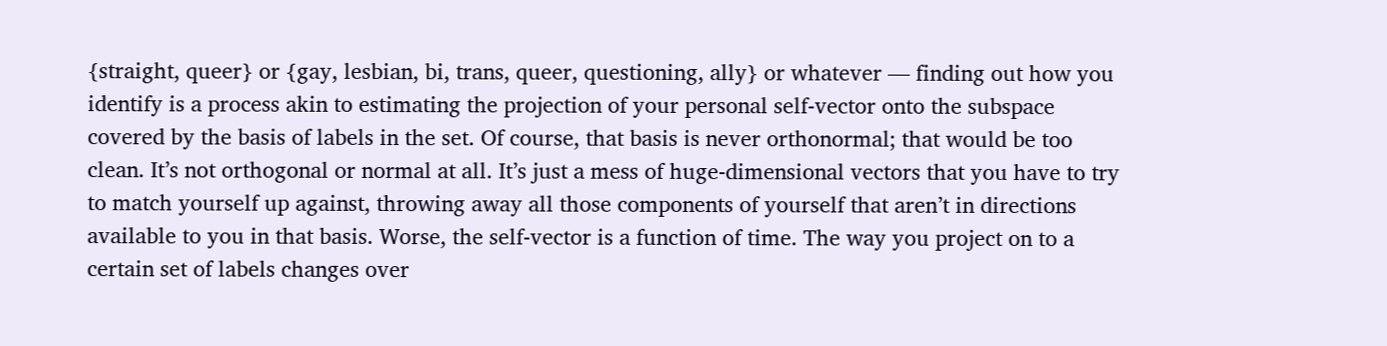{straight, queer} or {gay, lesbian, bi, trans, queer, questioning, ally} or whatever — finding out how you identify is a process akin to estimating the projection of your personal self-vector onto the subspace covered by the basis of labels in the set. Of course, that basis is never orthonormal; that would be too clean. It’s not orthogonal or normal at all. It’s just a mess of huge-dimensional vectors that you have to try to match yourself up against, throwing away all those components of yourself that aren’t in directions available to you in that basis. Worse, the self-vector is a function of time. The way you project on to a certain set of labels changes over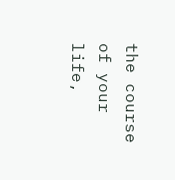the course of your life,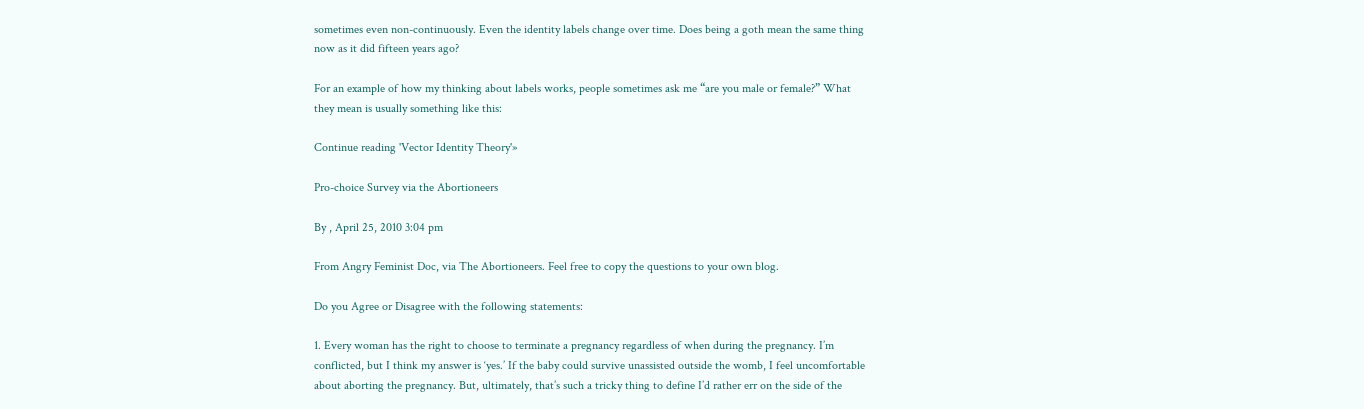sometimes even non-continuously. Even the identity labels change over time. Does being a goth mean the same thing now as it did fifteen years ago?

For an example of how my thinking about labels works, people sometimes ask me “are you male or female?” What they mean is usually something like this:

Continue reading 'Vector Identity Theory'»

Pro-choice Survey via the Abortioneers

By , April 25, 2010 3:04 pm

From Angry Feminist Doc, via The Abortioneers. Feel free to copy the questions to your own blog.

Do you Agree or Disagree with the following statements:

1. Every woman has the right to choose to terminate a pregnancy regardless of when during the pregnancy. I’m conflicted, but I think my answer is ‘yes.’ If the baby could survive unassisted outside the womb, I feel uncomfortable about aborting the pregnancy. But, ultimately, that’s such a tricky thing to define I’d rather err on the side of the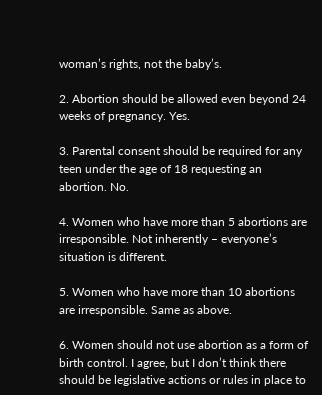woman’s rights, not the baby’s.

2. Abortion should be allowed even beyond 24 weeks of pregnancy. Yes.

3. Parental consent should be required for any teen under the age of 18 requesting an abortion. No.

4. Women who have more than 5 abortions are irresponsible. Not inherently – everyone’s situation is different.

5. Women who have more than 10 abortions are irresponsible. Same as above.

6. Women should not use abortion as a form of birth control. I agree, but I don’t think there should be legislative actions or rules in place to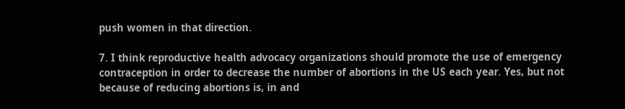push women in that direction.

7. I think reproductive health advocacy organizations should promote the use of emergency contraception in order to decrease the number of abortions in the US each year. Yes, but not because of reducing abortions is, in and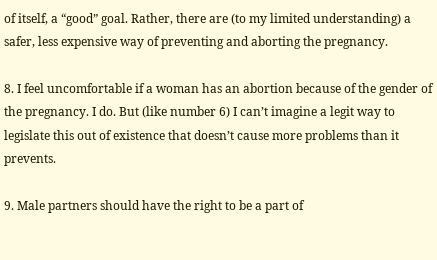of itself, a “good” goal. Rather, there are (to my limited understanding) a safer, less expensive way of preventing and aborting the pregnancy.

8. I feel uncomfortable if a woman has an abortion because of the gender of the pregnancy. I do. But (like number 6) I can’t imagine a legit way to legislate this out of existence that doesn’t cause more problems than it prevents.

9. Male partners should have the right to be a part of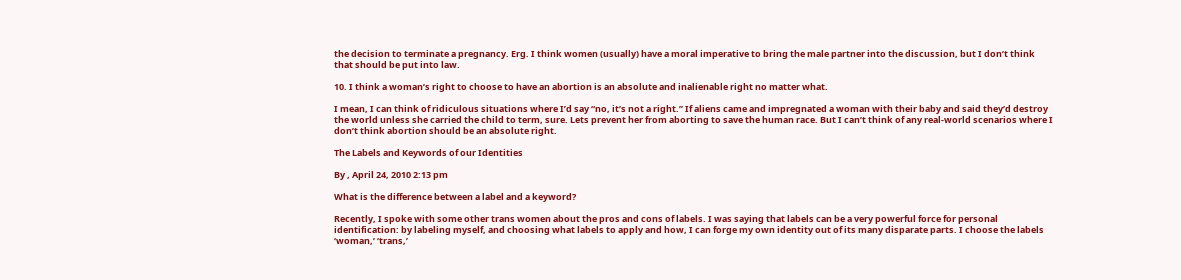the decision to terminate a pregnancy. Erg. I think women (usually) have a moral imperative to bring the male partner into the discussion, but I don’t think that should be put into law.

10. I think a woman’s right to choose to have an abortion is an absolute and inalienable right no matter what.

I mean, I can think of ridiculous situations where I’d say “no, it’s not a right.” If aliens came and impregnated a woman with their baby and said they’d destroy the world unless she carried the child to term, sure. Lets prevent her from aborting to save the human race. But I can’t think of any real-world scenarios where I don’t think abortion should be an absolute right.

The Labels and Keywords of our Identities

By , April 24, 2010 2:13 pm

What is the difference between a label and a keyword?

Recently, I spoke with some other trans women about the pros and cons of labels. I was saying that labels can be a very powerful force for personal identification: by labeling myself, and choosing what labels to apply and how, I can forge my own identity out of its many disparate parts. I choose the labels ‘woman,’ ‘trans,’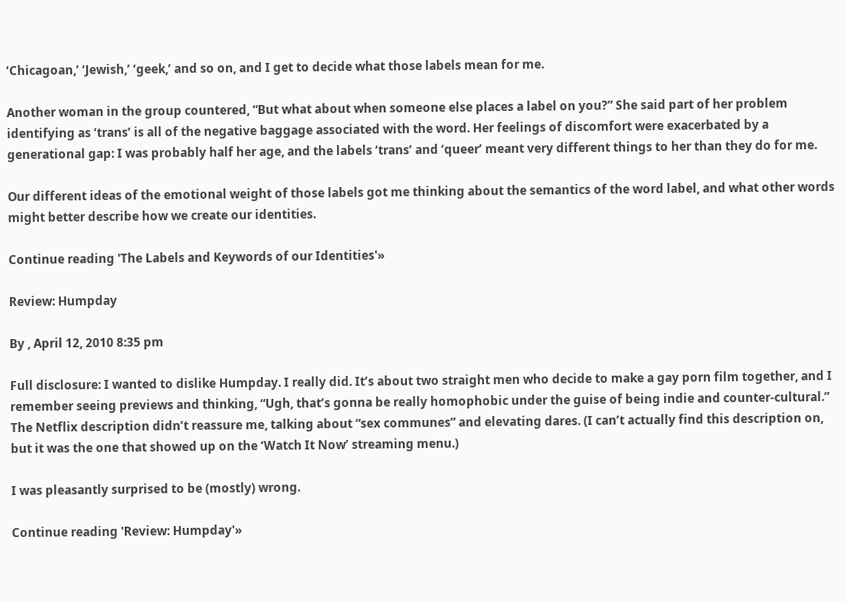‘Chicagoan,’ ‘Jewish,’ ‘geek,’ and so on, and I get to decide what those labels mean for me.

Another woman in the group countered, “But what about when someone else places a label on you?” She said part of her problem identifying as ‘trans’ is all of the negative baggage associated with the word. Her feelings of discomfort were exacerbated by a generational gap: I was probably half her age, and the labels ‘trans’ and ‘queer’ meant very different things to her than they do for me.

Our different ideas of the emotional weight of those labels got me thinking about the semantics of the word label, and what other words might better describe how we create our identities.

Continue reading 'The Labels and Keywords of our Identities'»

Review: Humpday

By , April 12, 2010 8:35 pm

Full disclosure: I wanted to dislike Humpday. I really did. It’s about two straight men who decide to make a gay porn film together, and I remember seeing previews and thinking, “Ugh, that’s gonna be really homophobic under the guise of being indie and counter-cultural.” The Netflix description didn’t reassure me, talking about “sex communes” and elevating dares. (I can’t actually find this description on, but it was the one that showed up on the ‘Watch It Now’ streaming menu.)

I was pleasantly surprised to be (mostly) wrong.

Continue reading 'Review: Humpday'»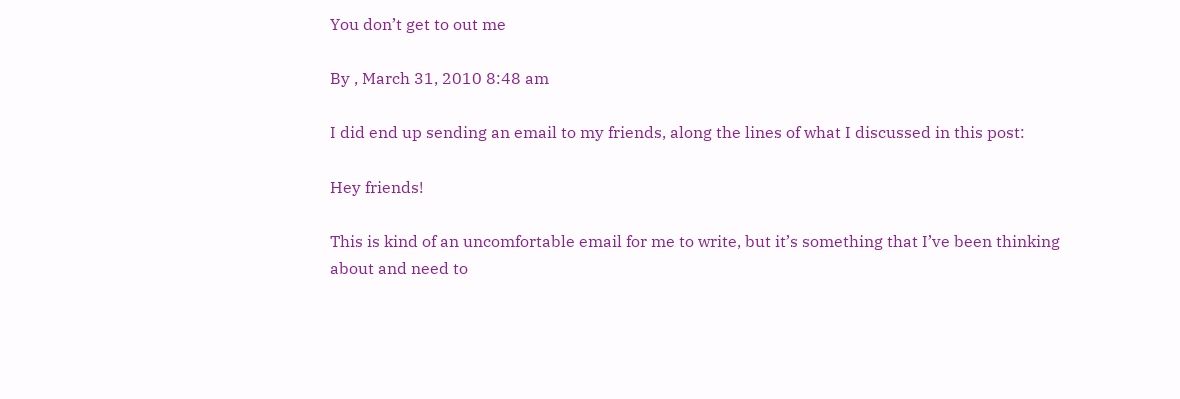You don’t get to out me

By , March 31, 2010 8:48 am

I did end up sending an email to my friends, along the lines of what I discussed in this post:

Hey friends!

This is kind of an uncomfortable email for me to write, but it’s something that I’ve been thinking about and need to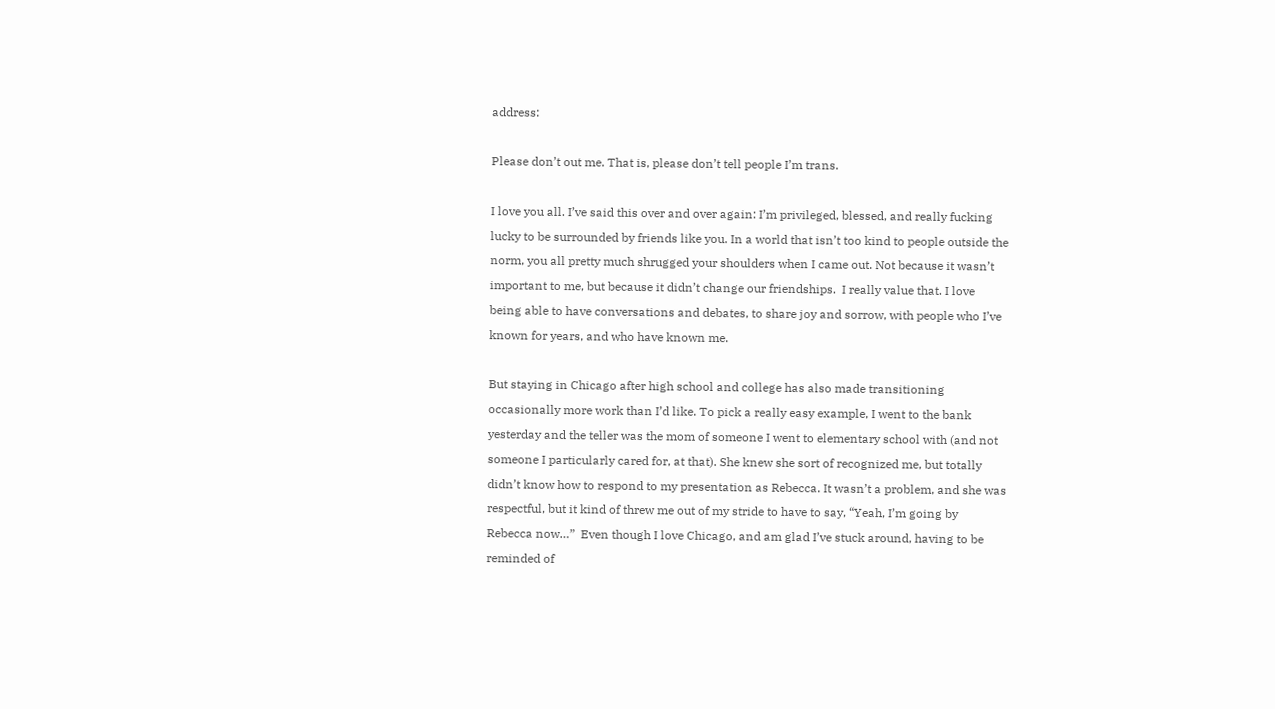address:

Please don’t out me. That is, please don’t tell people I’m trans.

I love you all. I’ve said this over and over again: I’m privileged, blessed, and really fucking lucky to be surrounded by friends like you. In a world that isn’t too kind to people outside the norm, you all pretty much shrugged your shoulders when I came out. Not because it wasn’t important to me, but because it didn’t change our friendships.  I really value that. I love being able to have conversations and debates, to share joy and sorrow, with people who I’ve known for years, and who have known me.

But staying in Chicago after high school and college has also made transitioning occasionally more work than I’d like. To pick a really easy example, I went to the bank yesterday and the teller was the mom of someone I went to elementary school with (and not someone I particularly cared for, at that). She knew she sort of recognized me, but totally didn’t know how to respond to my presentation as Rebecca. It wasn’t a problem, and she was respectful, but it kind of threw me out of my stride to have to say, “Yeah, I’m going by Rebecca now…”  Even though I love Chicago, and am glad I’ve stuck around, having to be reminded of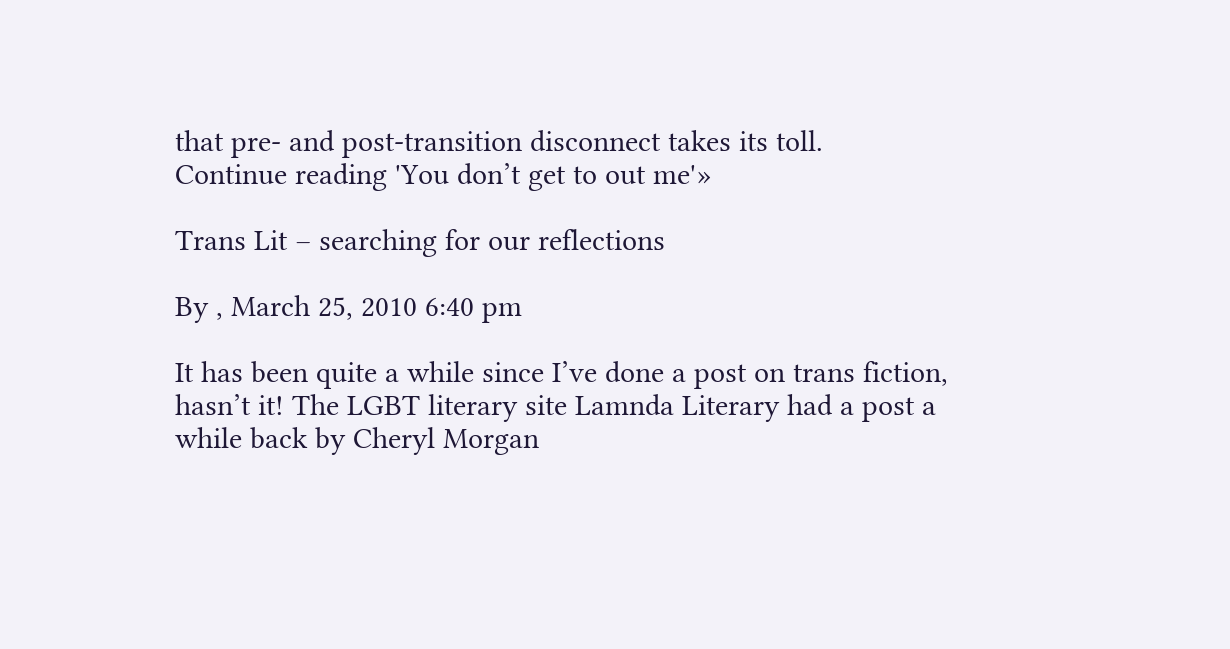that pre- and post-transition disconnect takes its toll.
Continue reading 'You don’t get to out me'»

Trans Lit – searching for our reflections

By , March 25, 2010 6:40 pm

It has been quite a while since I’ve done a post on trans fiction, hasn’t it! The LGBT literary site Lamnda Literary had a post a while back by Cheryl Morgan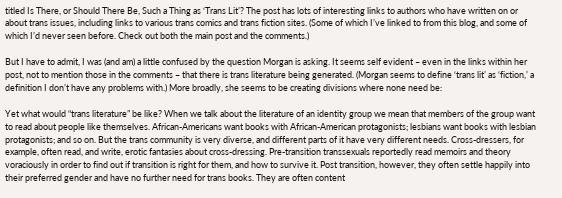titled Is There, or Should There Be, Such a Thing as ‘Trans Lit’? The post has lots of interesting links to authors who have written on or about trans issues, including links to various trans comics and trans fiction sites. (Some of which I’ve linked to from this blog, and some of which I’d never seen before. Check out both the main post and the comments.)

But I have to admit, I was (and am) a little confused by the question Morgan is asking. It seems self evident – even in the links within her post, not to mention those in the comments – that there is trans literature being generated. (Morgan seems to define ‘trans lit’ as ‘fiction,’ a definition I don’t have any problems with.) More broadly, she seems to be creating divisions where none need be:

Yet what would “trans literature” be like? When we talk about the literature of an identity group we mean that members of the group want to read about people like themselves. African-Americans want books with African-American protagonists; lesbians want books with lesbian protagonists; and so on. But the trans community is very diverse, and different parts of it have very different needs. Cross-dressers, for example, often read, and write, erotic fantasies about cross-dressing. Pre-transition transsexuals reportedly read memoirs and theory voraciously in order to find out if transition is right for them, and how to survive it. Post transition, however, they often settle happily into their preferred gender and have no further need for trans books. They are often content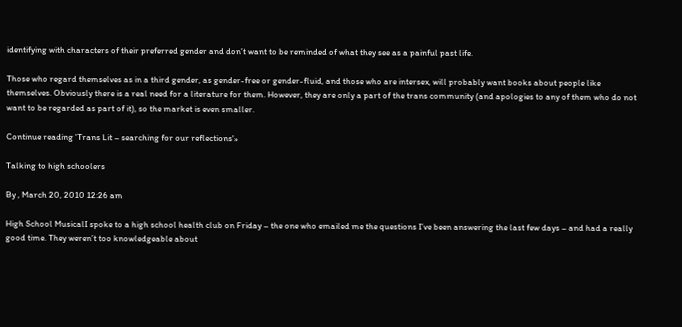identifying with characters of their preferred gender and don’t want to be reminded of what they see as a painful past life.

Those who regard themselves as in a third gender, as gender-free or gender-fluid, and those who are intersex, will probably want books about people like themselves. Obviously there is a real need for a literature for them. However, they are only a part of the trans community (and apologies to any of them who do not want to be regarded as part of it), so the market is even smaller.

Continue reading 'Trans Lit – searching for our reflections'»

Talking to high schoolers

By , March 20, 2010 12:26 am

High School MusicalI spoke to a high school health club on Friday – the one who emailed me the questions I’ve been answering the last few days – and had a really good time. They weren’t too knowledgeable about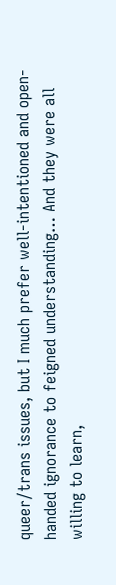queer/trans issues, but I much prefer well-intentioned and open-handed ignorance to feigned understanding… And they were all willing to learn,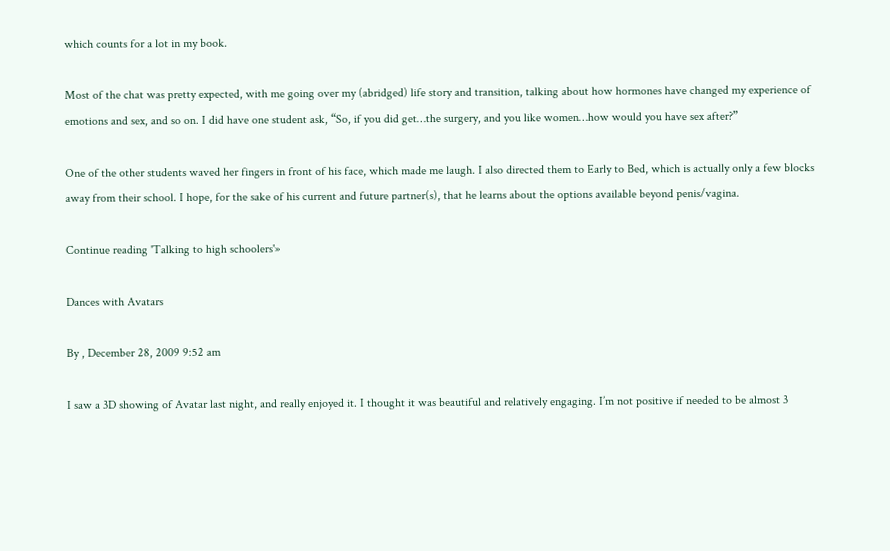which counts for a lot in my book.

Most of the chat was pretty expected, with me going over my (abridged) life story and transition, talking about how hormones have changed my experience of emotions and sex, and so on. I did have one student ask, “So, if you did get…the surgery, and you like women…how would you have sex after?”

One of the other students waved her fingers in front of his face, which made me laugh. I also directed them to Early to Bed, which is actually only a few blocks away from their school. I hope, for the sake of his current and future partner(s), that he learns about the options available beyond penis/vagina.

Continue reading 'Talking to high schoolers'»

Dances with Avatars

By , December 28, 2009 9:52 am

I saw a 3D showing of Avatar last night, and really enjoyed it. I thought it was beautiful and relatively engaging. I’m not positive if needed to be almost 3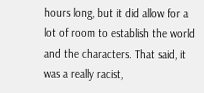hours long, but it did allow for a lot of room to establish the world and the characters. That said, it was a really racist,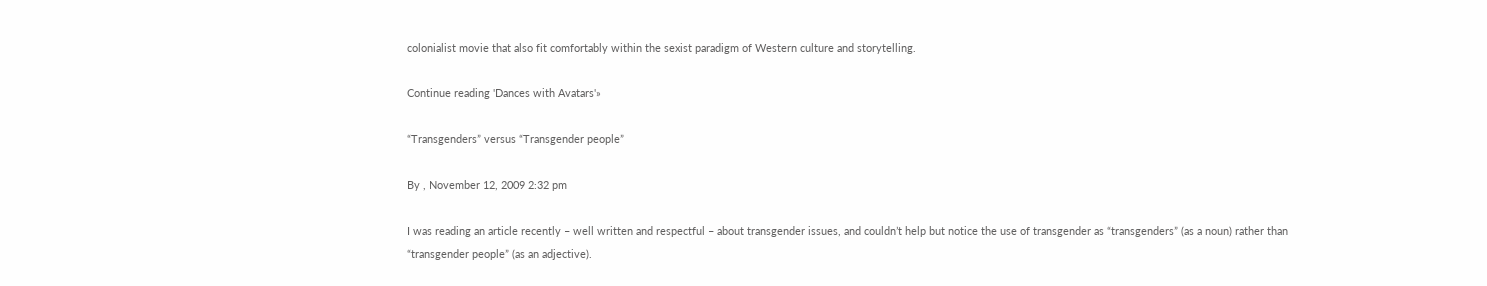colonialist movie that also fit comfortably within the sexist paradigm of Western culture and storytelling.

Continue reading 'Dances with Avatars'»

“Transgenders” versus “Transgender people”

By , November 12, 2009 2:32 pm

I was reading an article recently – well written and respectful – about transgender issues, and couldn’t help but notice the use of transgender as “transgenders” (as a noun) rather than “transgender people” (as an adjective).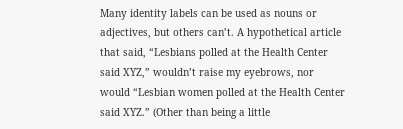Many identity labels can be used as nouns or adjectives, but others can’t. A hypothetical article that said, “Lesbians polled at the Health Center said XYZ,” wouldn’t raise my eyebrows, nor would “Lesbian women polled at the Health Center said XYZ.” (Other than being a little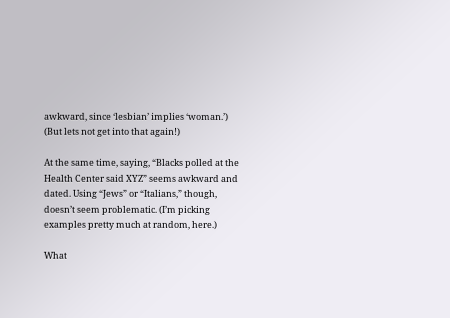awkward, since ‘lesbian’ implies ‘woman.’) (But lets not get into that again!)

At the same time, saying, “Blacks polled at the Health Center said XYZ” seems awkward and dated. Using “Jews” or “Italians,” though, doesn’t seem problematic. (I’m picking examples pretty much at random, here.)

What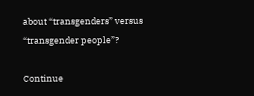about “transgenders” versus “transgender people”?

Continue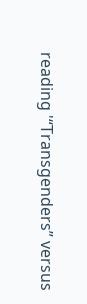reading '“Transgenders” versus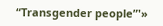“Transgender people”'»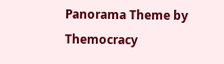Panorama Theme by Themocracy